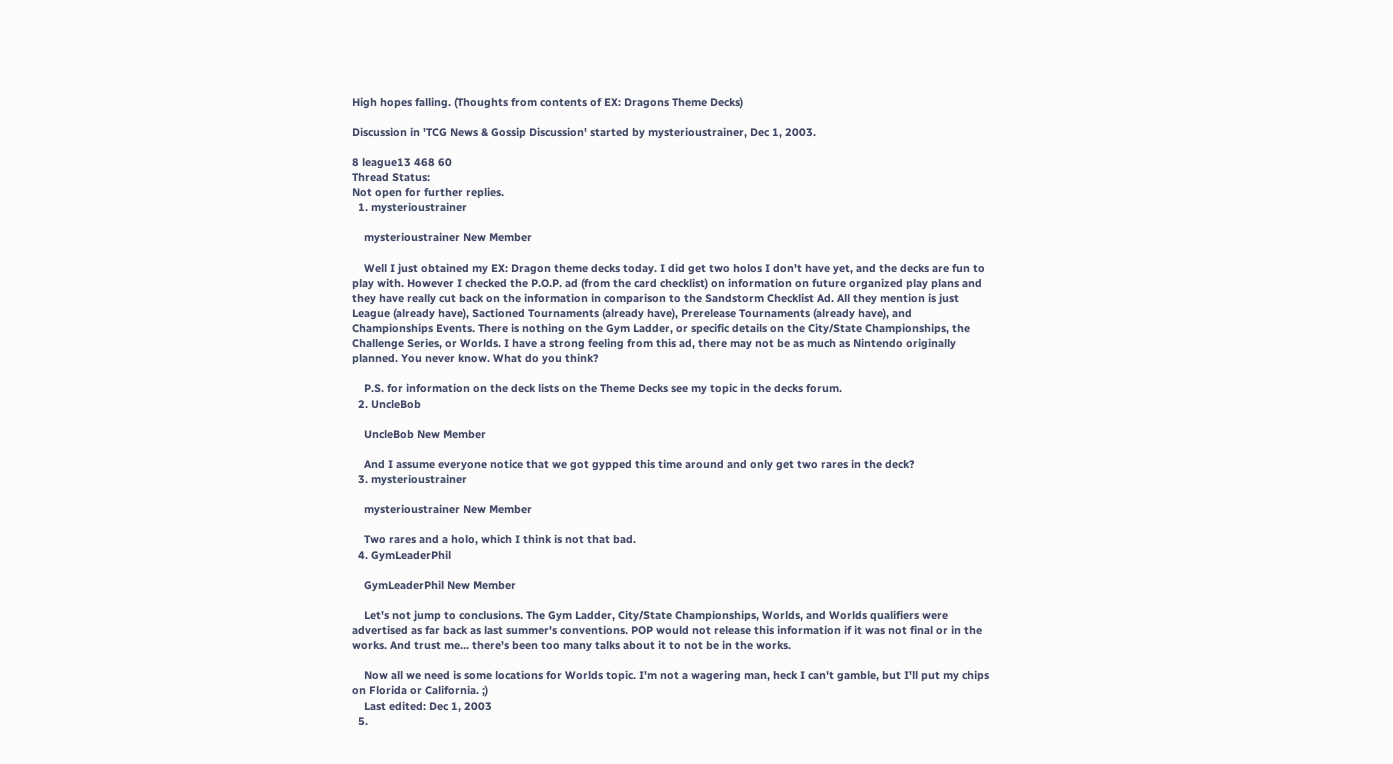High hopes falling. (Thoughts from contents of EX: Dragons Theme Decks)

Discussion in 'TCG News & Gossip Discussion' started by mysterioustrainer, Dec 1, 2003.

8 league13 468 60
Thread Status:
Not open for further replies.
  1. mysterioustrainer

    mysterioustrainer New Member

    Well I just obtained my EX: Dragon theme decks today. I did get two holos I don't have yet, and the decks are fun to play with. However I checked the P.O.P. ad (from the card checklist) on information on future organized play plans and they have really cut back on the information in comparison to the Sandstorm Checklist Ad. All they mention is just League (already have), Sactioned Tournaments (already have), Prerelease Tournaments (already have), and Championships Events. There is nothing on the Gym Ladder, or specific details on the City/State Championships, the Challenge Series, or Worlds. I have a strong feeling from this ad, there may not be as much as Nintendo originally planned. You never know. What do you think?

    P.S. for information on the deck lists on the Theme Decks see my topic in the decks forum.
  2. UncleBob

    UncleBob New Member

    And I assume everyone notice that we got gypped this time around and only get two rares in the deck?
  3. mysterioustrainer

    mysterioustrainer New Member

    Two rares and a holo, which I think is not that bad.
  4. GymLeaderPhil

    GymLeaderPhil New Member

    Let's not jump to conclusions. The Gym Ladder, City/State Championships, Worlds, and Worlds qualifiers were advertised as far back as last summer's conventions. POP would not release this information if it was not final or in the works. And trust me... there's been too many talks about it to not be in the works.

    Now all we need is some locations for Worlds topic. I'm not a wagering man, heck I can't gamble, but I'll put my chips on Florida or California. ;)
    Last edited: Dec 1, 2003
  5.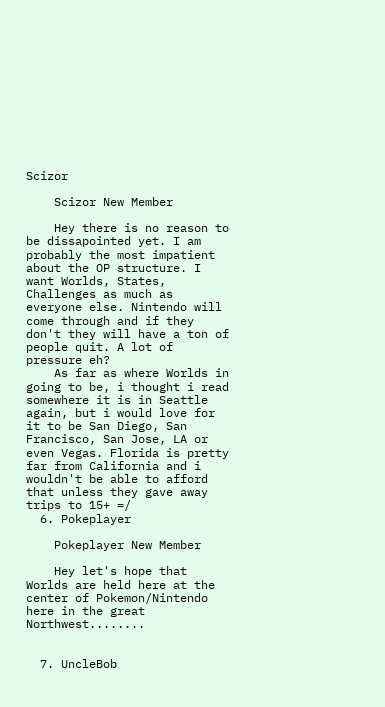Scizor

    Scizor New Member

    Hey there is no reason to be dissapointed yet. I am probably the most impatient about the OP structure. I want Worlds, States, Challenges as much as everyone else. Nintendo will come through and if they don't they will have a ton of people quit. A lot of pressure eh?
    As far as where Worlds in going to be, i thought i read somewhere it is in Seattle again, but i would love for it to be San Diego, San Francisco, San Jose, LA or even Vegas. Florida is pretty far from California and i wouldn't be able to afford that unless they gave away trips to 15+ =/
  6. Pokeplayer

    Pokeplayer New Member

    Hey let's hope that Worlds are held here at the center of Pokemon/Nintendo here in the great Northwest........


  7. UncleBob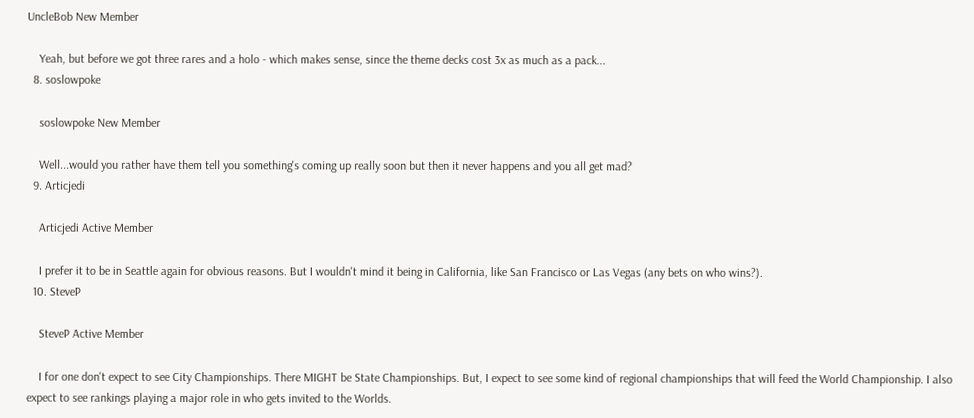UncleBob New Member

    Yeah, but before we got three rares and a holo - which makes sense, since the theme decks cost 3x as much as a pack...
  8. soslowpoke

    soslowpoke New Member

    Well...would you rather have them tell you something's coming up really soon but then it never happens and you all get mad?
  9. Articjedi

    Articjedi Active Member

    I prefer it to be in Seattle again for obvious reasons. But I wouldn't mind it being in California, like San Francisco or Las Vegas (any bets on who wins?).
  10. SteveP

    SteveP Active Member

    I for one don't expect to see City Championships. There MIGHT be State Championships. But, I expect to see some kind of regional championships that will feed the World Championship. I also expect to see rankings playing a major role in who gets invited to the Worlds.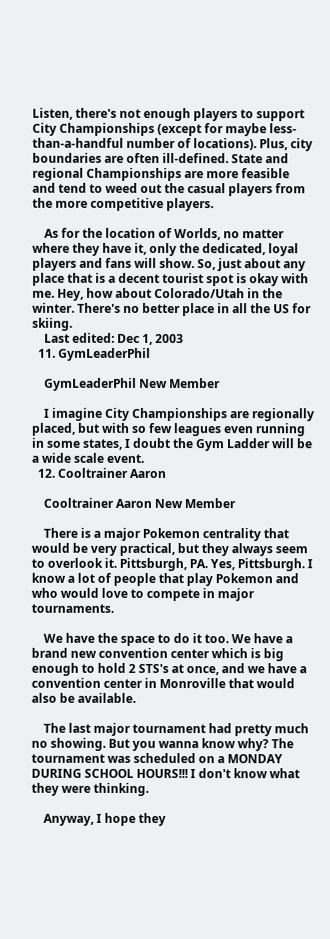Listen, there's not enough players to support City Championships (except for maybe less-than-a-handful number of locations). Plus, city boundaries are often ill-defined. State and regional Championships are more feasible and tend to weed out the casual players from the more competitive players.

    As for the location of Worlds, no matter where they have it, only the dedicated, loyal players and fans will show. So, just about any place that is a decent tourist spot is okay with me. Hey, how about Colorado/Utah in the winter. There's no better place in all the US for skiing.
    Last edited: Dec 1, 2003
  11. GymLeaderPhil

    GymLeaderPhil New Member

    I imagine City Championships are regionally placed, but with so few leagues even running in some states, I doubt the Gym Ladder will be a wide scale event.
  12. Cooltrainer Aaron

    Cooltrainer Aaron New Member

    There is a major Pokemon centrality that would be very practical, but they always seem to overlook it. Pittsburgh, PA. Yes, Pittsburgh. I know a lot of people that play Pokemon and who would love to compete in major tournaments.

    We have the space to do it too. We have a brand new convention center which is big enough to hold 2 STS's at once, and we have a convention center in Monroville that would also be available.

    The last major tournament had pretty much no showing. But you wanna know why? The tournament was scheduled on a MONDAY DURING SCHOOL HOURS!!! I don't know what they were thinking.

    Anyway, I hope they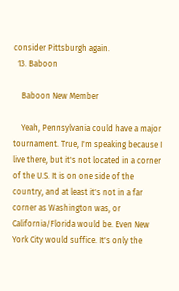consider Pittsburgh again.
  13. Baboon

    Baboon New Member

    Yeah, Pennsylvania could have a major tournament. True, I'm speaking because I live there, but it's not located in a corner of the U.S. It is on one side of the country, and at least it's not in a far corner as Washington was, or California/Florida would be. Even New York City would suffice. It's only the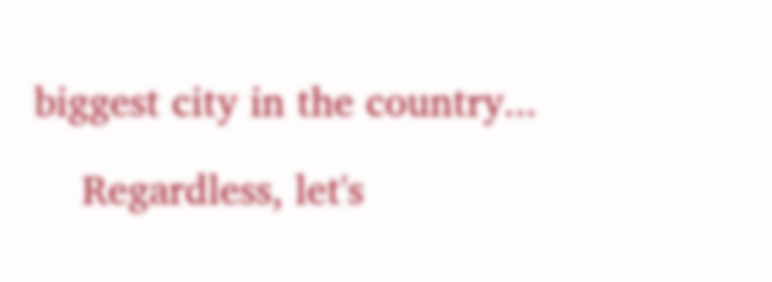biggest city in the country...

    Regardless, let's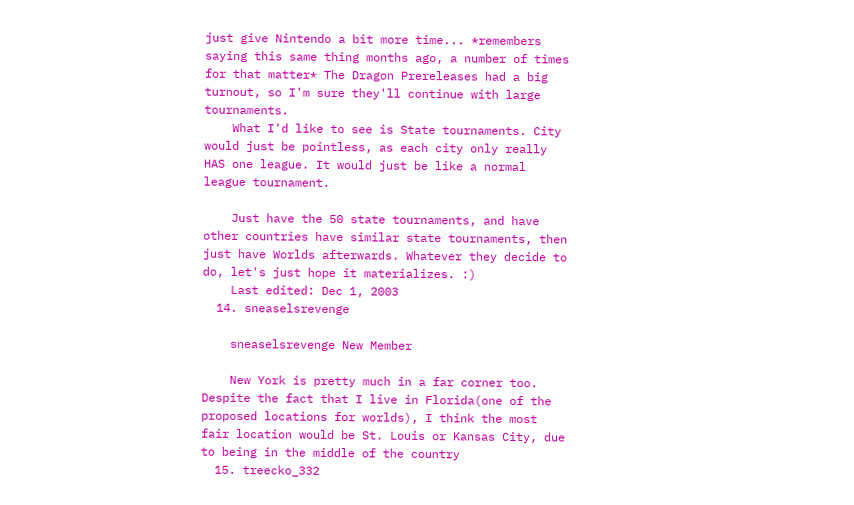just give Nintendo a bit more time... *remembers saying this same thing months ago, a number of times for that matter* The Dragon Prereleases had a big turnout, so I'm sure they'll continue with large tournaments.
    What I'd like to see is State tournaments. City would just be pointless, as each city only really HAS one league. It would just be like a normal league tournament.

    Just have the 50 state tournaments, and have other countries have similar state tournaments, then just have Worlds afterwards. Whatever they decide to do, let's just hope it materializes. :)
    Last edited: Dec 1, 2003
  14. sneaselsrevenge

    sneaselsrevenge New Member

    New York is pretty much in a far corner too. Despite the fact that I live in Florida(one of the proposed locations for worlds), I think the most fair location would be St. Louis or Kansas City, due to being in the middle of the country
  15. treecko_332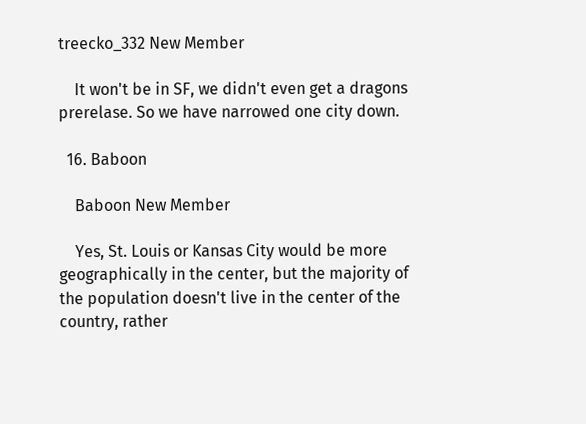treecko_332 New Member

    It won't be in SF, we didn't even get a dragons prerelase. So we have narrowed one city down.

  16. Baboon

    Baboon New Member

    Yes, St. Louis or Kansas City would be more geographically in the center, but the majority of the population doesn't live in the center of the country, rather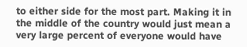to either side for the most part. Making it in the middle of the country would just mean a very large percent of everyone would have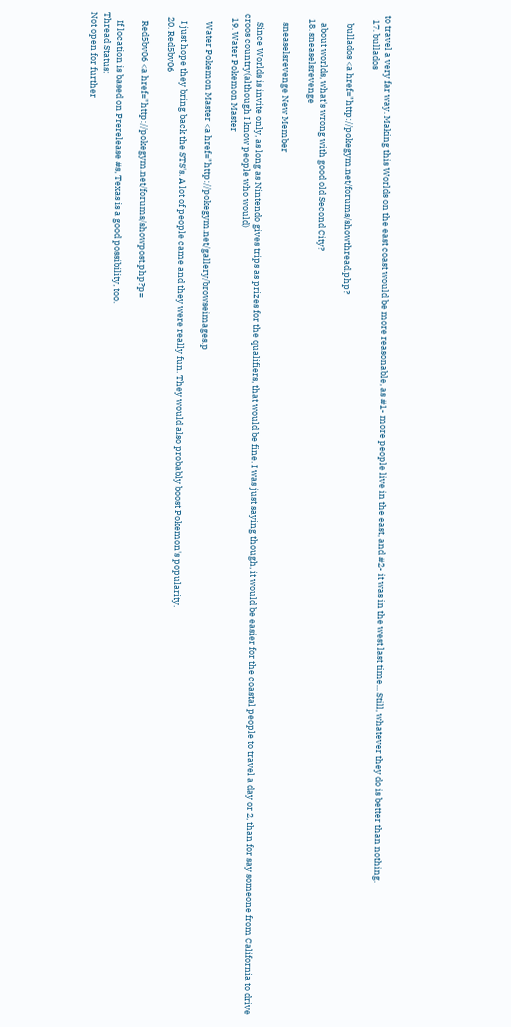to travel a very far way. Making this Worlds on the east coast would be more reasonable, as #1- more people live in the east, and #2- it was in the west last time... Still, whatever they do is better than nothing.
  17. bullados

    bullados <a href="http://pokegym.net/forums/showthread.php?

    about worlds, what's wrong with good old Second City?
  18. sneaselsrevenge

    sneaselsrevenge New Member

    Since Worlds is invite only, as long as Nintendo gives trips as prizes for the qualifiers, that would be fine. I was just saying though, it would be easier for the coastal people to travel a day or 2, than for say someone from California to drive croos country(although I know people who would)
  19. Water Pokemon Master

    Water Pokemon Master <a href="http://pokegym.net/gallery/browseimages.p

    I just hope they bring back the STS's. A lot of people came and they were really fun. They would also probably boost Pokemon's popularity.
  20. Red5bv06

    Red5bv06 <a href="http://pokegym.net/forums/showpost.php?p=

    If location is based on Prerelease #s, Texas is a good possibility, too.
Thread Status:
Not open for further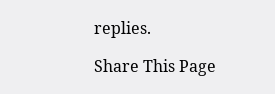replies.

Share This Page